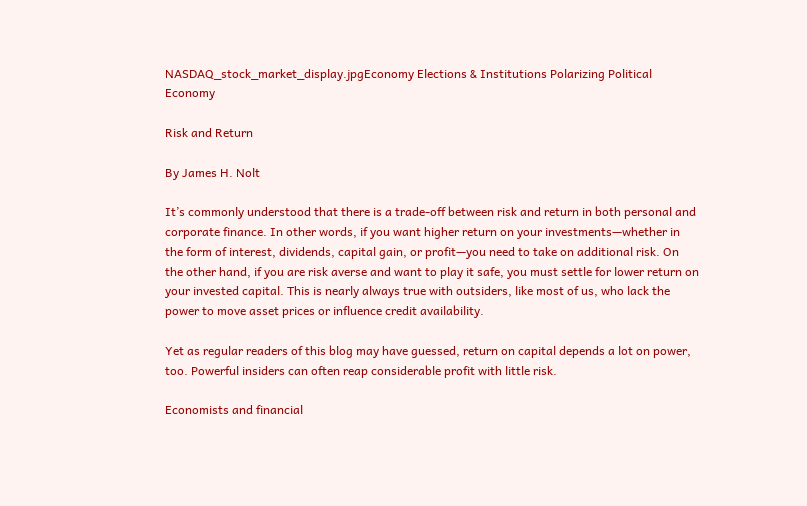NASDAQ_stock_market_display.jpgEconomy Elections & Institutions Polarizing Political Economy

Risk and Return

By James H. Nolt

It’s commonly understood that there is a trade-off between risk and return in both personal and corporate finance. In other words, if you want higher return on your investments—whether in the form of interest, dividends, capital gain, or profit—you need to take on additional risk. On the other hand, if you are risk averse and want to play it safe, you must settle for lower return on your invested capital. This is nearly always true with outsiders, like most of us, who lack the power to move asset prices or influence credit availability.

Yet as regular readers of this blog may have guessed, return on capital depends a lot on power, too. Powerful insiders can often reap considerable profit with little risk.

Economists and financial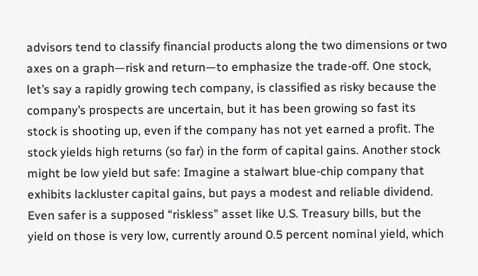advisors tend to classify financial products along the two dimensions or two axes on a graph—risk and return—to emphasize the trade-off. One stock, let’s say a rapidly growing tech company, is classified as risky because the company’s prospects are uncertain, but it has been growing so fast its stock is shooting up, even if the company has not yet earned a profit. The stock yields high returns (so far) in the form of capital gains. Another stock might be low yield but safe: Imagine a stalwart blue-chip company that exhibits lackluster capital gains, but pays a modest and reliable dividend. Even safer is a supposed “riskless” asset like U.S. Treasury bills, but the yield on those is very low, currently around 0.5 percent nominal yield, which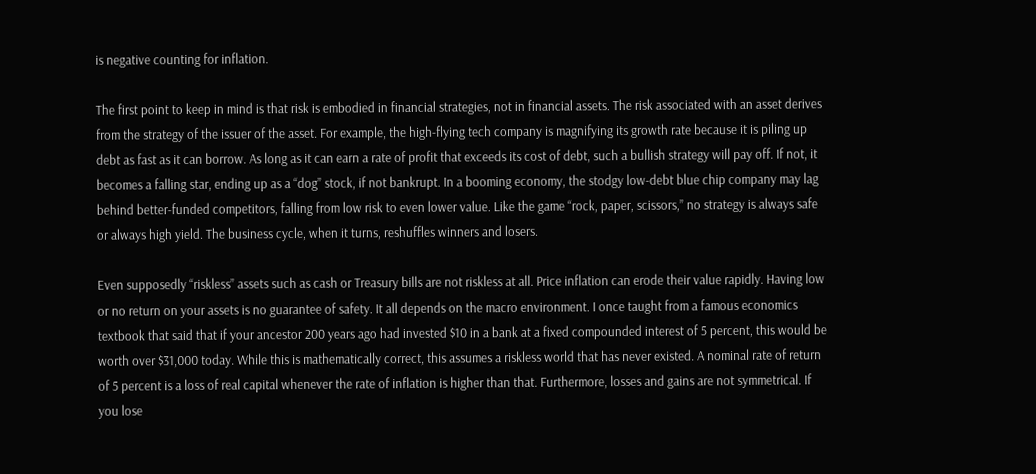is negative counting for inflation.

The first point to keep in mind is that risk is embodied in financial strategies, not in financial assets. The risk associated with an asset derives from the strategy of the issuer of the asset. For example, the high-flying tech company is magnifying its growth rate because it is piling up debt as fast as it can borrow. As long as it can earn a rate of profit that exceeds its cost of debt, such a bullish strategy will pay off. If not, it becomes a falling star, ending up as a “dog” stock, if not bankrupt. In a booming economy, the stodgy low-debt blue chip company may lag behind better-funded competitors, falling from low risk to even lower value. Like the game “rock, paper, scissors,” no strategy is always safe or always high yield. The business cycle, when it turns, reshuffles winners and losers.

Even supposedly “riskless” assets such as cash or Treasury bills are not riskless at all. Price inflation can erode their value rapidly. Having low or no return on your assets is no guarantee of safety. It all depends on the macro environment. I once taught from a famous economics textbook that said that if your ancestor 200 years ago had invested $10 in a bank at a fixed compounded interest of 5 percent, this would be worth over $31,000 today. While this is mathematically correct, this assumes a riskless world that has never existed. A nominal rate of return of 5 percent is a loss of real capital whenever the rate of inflation is higher than that. Furthermore, losses and gains are not symmetrical. If you lose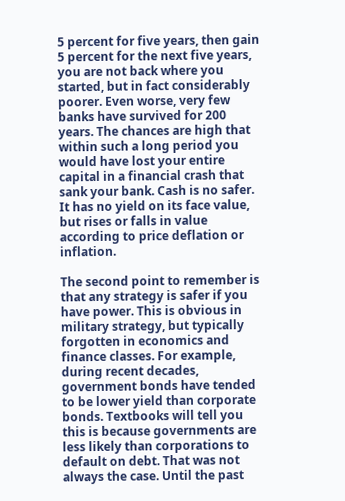5 percent for five years, then gain 5 percent for the next five years, you are not back where you started, but in fact considerably poorer. Even worse, very few banks have survived for 200 years. The chances are high that within such a long period you would have lost your entire capital in a financial crash that sank your bank. Cash is no safer. It has no yield on its face value, but rises or falls in value according to price deflation or inflation.

The second point to remember is that any strategy is safer if you have power. This is obvious in military strategy, but typically forgotten in economics and finance classes. For example, during recent decades, government bonds have tended to be lower yield than corporate bonds. Textbooks will tell you this is because governments are less likely than corporations to default on debt. That was not always the case. Until the past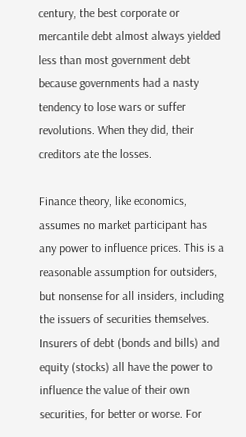century, the best corporate or mercantile debt almost always yielded less than most government debt because governments had a nasty tendency to lose wars or suffer revolutions. When they did, their creditors ate the losses.

Finance theory, like economics, assumes no market participant has any power to influence prices. This is a reasonable assumption for outsiders, but nonsense for all insiders, including the issuers of securities themselves. Insurers of debt (bonds and bills) and equity (stocks) all have the power to influence the value of their own securities, for better or worse. For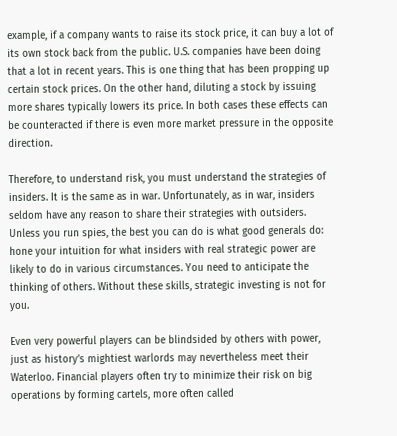example, if a company wants to raise its stock price, it can buy a lot of its own stock back from the public. U.S. companies have been doing that a lot in recent years. This is one thing that has been propping up certain stock prices. On the other hand, diluting a stock by issuing more shares typically lowers its price. In both cases these effects can be counteracted if there is even more market pressure in the opposite direction.

Therefore, to understand risk, you must understand the strategies of insiders. It is the same as in war. Unfortunately, as in war, insiders seldom have any reason to share their strategies with outsiders. Unless you run spies, the best you can do is what good generals do: hone your intuition for what insiders with real strategic power are likely to do in various circumstances. You need to anticipate the thinking of others. Without these skills, strategic investing is not for you.

Even very powerful players can be blindsided by others with power, just as history’s mightiest warlords may nevertheless meet their Waterloo. Financial players often try to minimize their risk on big operations by forming cartels, more often called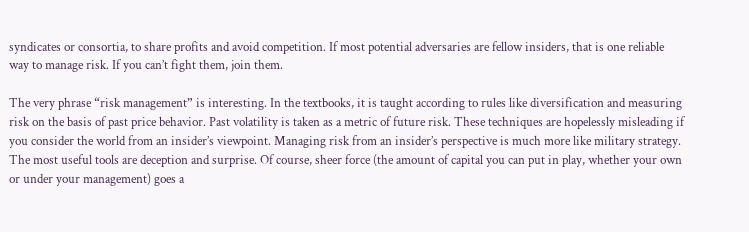syndicates or consortia, to share profits and avoid competition. If most potential adversaries are fellow insiders, that is one reliable way to manage risk. If you can’t fight them, join them.

The very phrase “risk management” is interesting. In the textbooks, it is taught according to rules like diversification and measuring risk on the basis of past price behavior. Past volatility is taken as a metric of future risk. These techniques are hopelessly misleading if you consider the world from an insider’s viewpoint. Managing risk from an insider’s perspective is much more like military strategy. The most useful tools are deception and surprise. Of course, sheer force (the amount of capital you can put in play, whether your own or under your management) goes a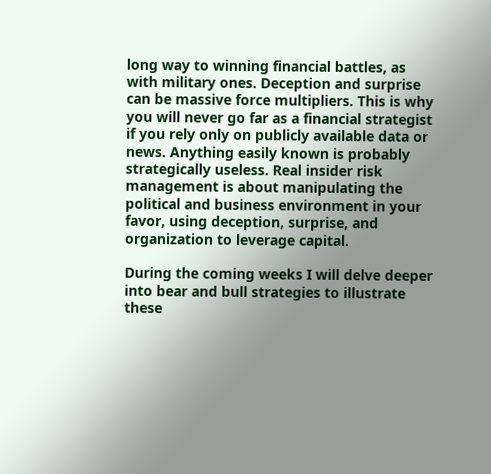long way to winning financial battles, as with military ones. Deception and surprise can be massive force multipliers. This is why you will never go far as a financial strategist if you rely only on publicly available data or news. Anything easily known is probably strategically useless. Real insider risk management is about manipulating the political and business environment in your favor, using deception, surprise, and organization to leverage capital.

During the coming weeks I will delve deeper into bear and bull strategies to illustrate these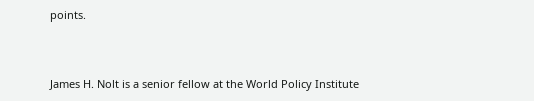points.



James H. Nolt is a senior fellow at the World Policy Institute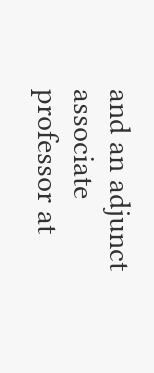and an adjunct associate professor at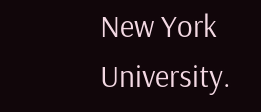New York University.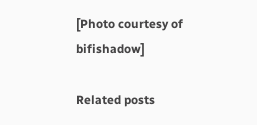[Photo courtesy of bifishadow]

Related posts